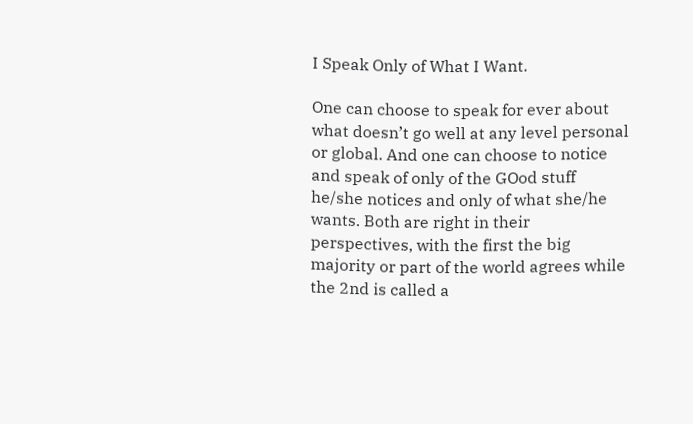I Speak Only of What I Want.

One can choose to speak for ever about what doesn’t go well at any level personal or global. And one can choose to notice and speak of only of the GOod stuff he/she notices and only of what she/he wants. Both are right in their perspectives, with the first the big majority or part of the world agrees while the 2nd is called a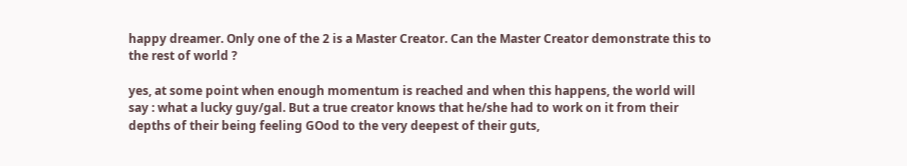happy dreamer. Only one of the 2 is a Master Creator. Can the Master Creator demonstrate this to the rest of world ?

yes, at some point when enough momentum is reached and when this happens, the world will say : what a lucky guy/gal. But a true creator knows that he/she had to work on it from their depths of their being feeling GOod to the very deepest of their guts,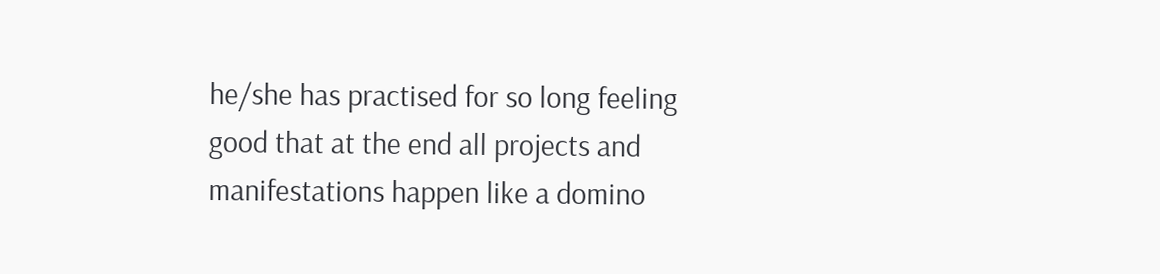he/she has practised for so long feeling good that at the end all projects and manifestations happen like a domino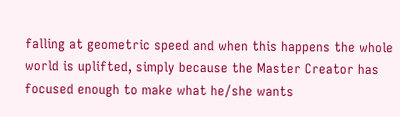falling at geometric speed and when this happens the whole world is uplifted, simply because the Master Creator has focused enough to make what he/she wants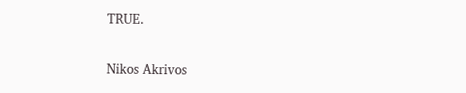TRUE.


Nikos Akrivos